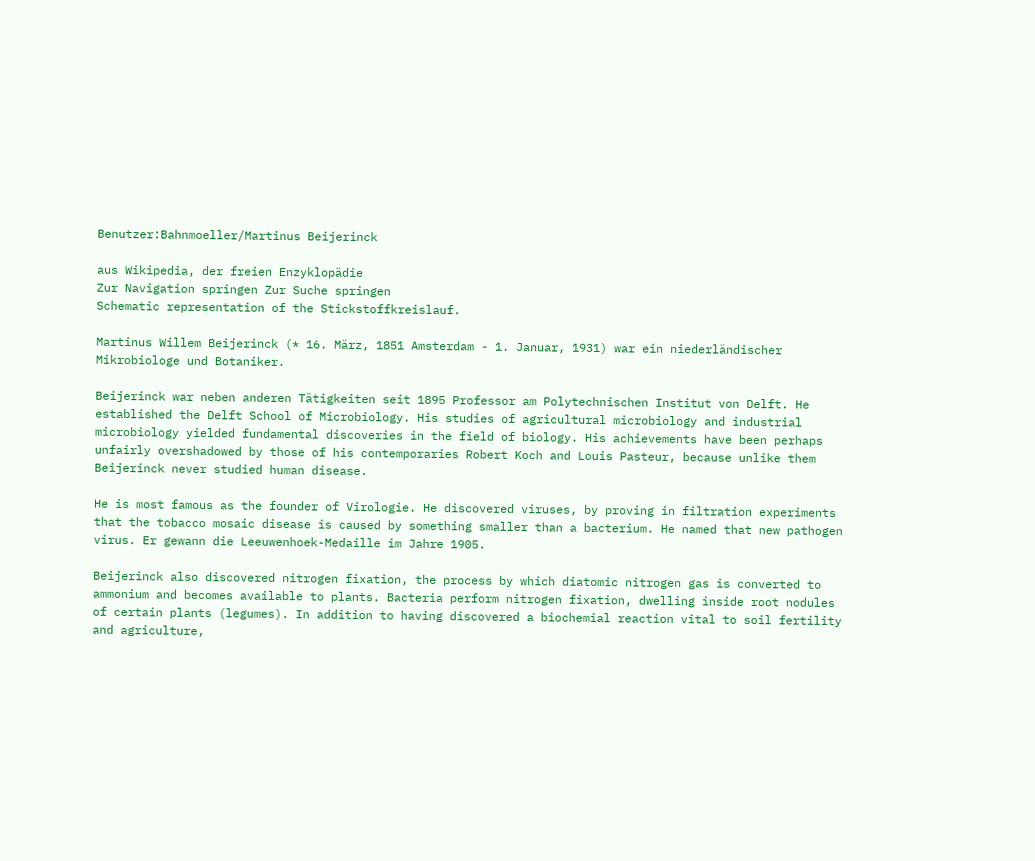Benutzer:Bahnmoeller/Martinus Beijerinck

aus Wikipedia, der freien Enzyklopädie
Zur Navigation springen Zur Suche springen
Schematic representation of the Stickstoffkreislauf.

Martinus Willem Beijerinck (* 16. März, 1851 Amsterdam - 1. Januar, 1931) war ein niederländischer Mikrobiologe und Botaniker.

Beijerinck war neben anderen Tätigkeiten seit 1895 Professor am Polytechnischen Institut von Delft. He established the Delft School of Microbiology. His studies of agricultural microbiology and industrial microbiology yielded fundamental discoveries in the field of biology. His achievements have been perhaps unfairly overshadowed by those of his contemporaries Robert Koch and Louis Pasteur, because unlike them Beijerinck never studied human disease.

He is most famous as the founder of Virologie. He discovered viruses, by proving in filtration experiments that the tobacco mosaic disease is caused by something smaller than a bacterium. He named that new pathogen virus. Er gewann die Leeuwenhoek-Medaille im Jahre 1905.

Beijerinck also discovered nitrogen fixation, the process by which diatomic nitrogen gas is converted to ammonium and becomes available to plants. Bacteria perform nitrogen fixation, dwelling inside root nodules of certain plants (legumes). In addition to having discovered a biochemial reaction vital to soil fertility and agriculture,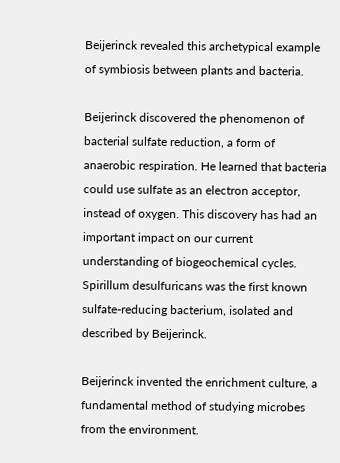Beijerinck revealed this archetypical example of symbiosis between plants and bacteria.

Beijerinck discovered the phenomenon of bacterial sulfate reduction, a form of anaerobic respiration. He learned that bacteria could use sulfate as an electron acceptor, instead of oxygen. This discovery has had an important impact on our current understanding of biogeochemical cycles. Spirillum desulfuricans was the first known sulfate-reducing bacterium, isolated and described by Beijerinck.

Beijerinck invented the enrichment culture, a fundamental method of studying microbes from the environment.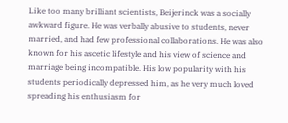Like too many brilliant scientists, Beijerinck was a socially awkward figure. He was verbally abusive to students, never married, and had few professional collaborations. He was also known for his ascetic lifestyle and his view of science and marriage being incompatible. His low popularity with his students periodically depressed him, as he very much loved spreading his enthusiasm for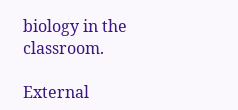biology in the classroom.

External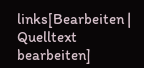links[Bearbeiten | Quelltext bearbeiten]